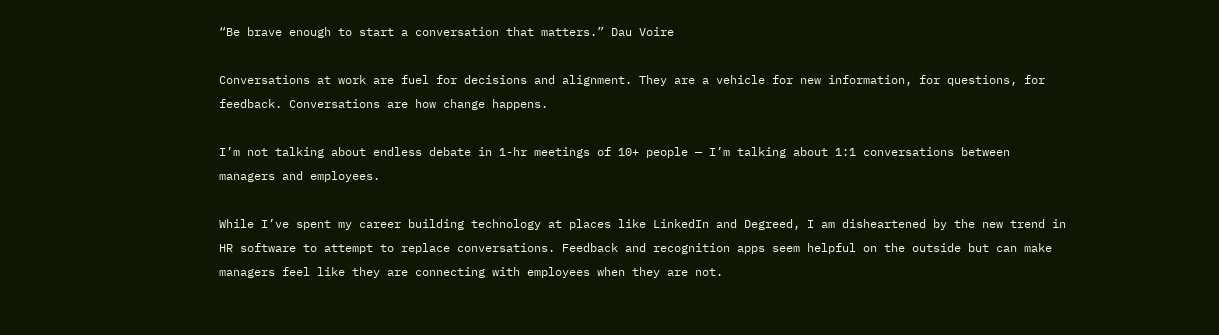“Be brave enough to start a conversation that matters.” Dau Voire

Conversations at work are fuel for decisions and alignment. They are a vehicle for new information, for questions, for feedback. Conversations are how change happens.

I’m not talking about endless debate in 1-hr meetings of 10+ people — I’m talking about 1:1 conversations between managers and employees.

While I’ve spent my career building technology at places like LinkedIn and Degreed, I am disheartened by the new trend in HR software to attempt to replace conversations. Feedback and recognition apps seem helpful on the outside but can make managers feel like they are connecting with employees when they are not.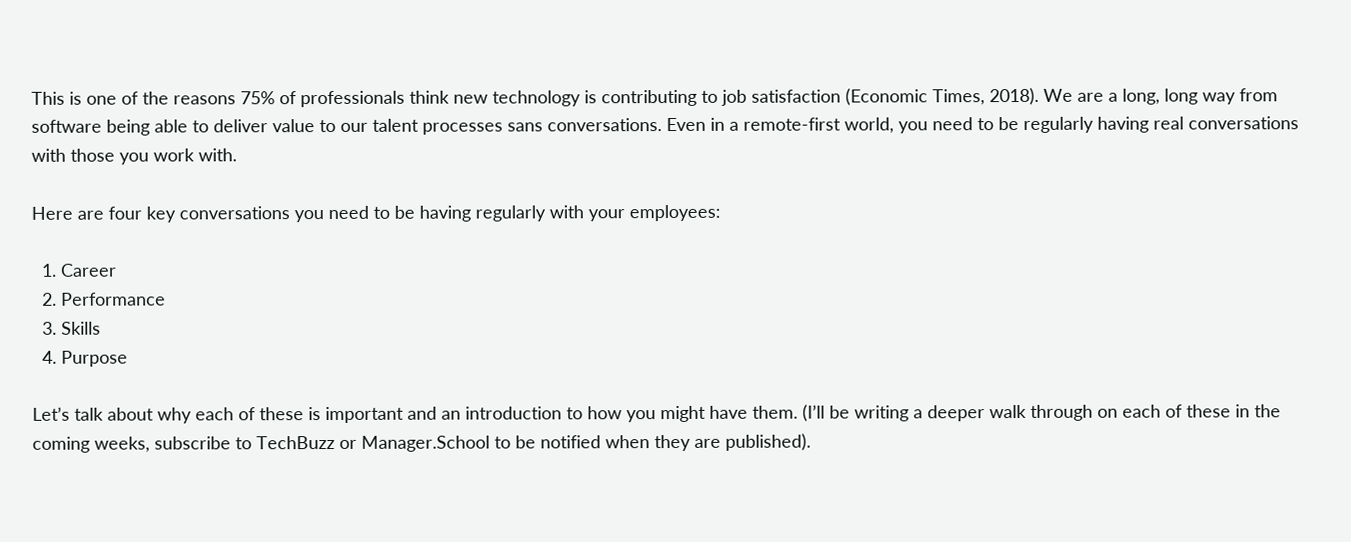This is one of the reasons 75% of professionals think new technology is contributing to job satisfaction (Economic Times, 2018). We are a long, long way from software being able to deliver value to our talent processes sans conversations. Even in a remote-first world, you need to be regularly having real conversations with those you work with.

Here are four key conversations you need to be having regularly with your employees:

  1. Career
  2. Performance
  3. Skills
  4. Purpose

Let’s talk about why each of these is important and an introduction to how you might have them. (I’ll be writing a deeper walk through on each of these in the coming weeks, subscribe to TechBuzz or Manager.School to be notified when they are published).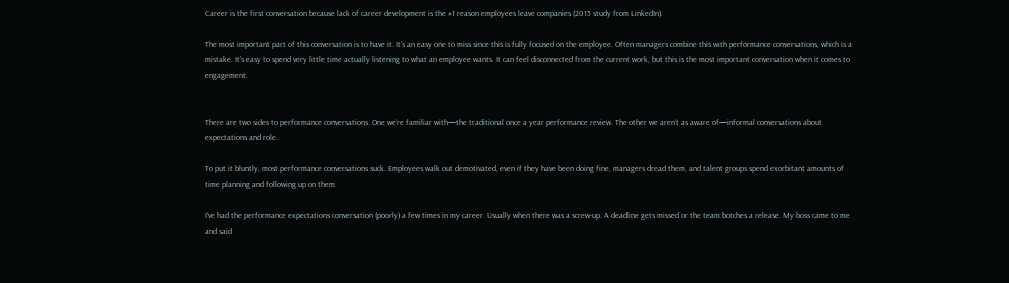Career is the first conversation because lack of career development is the #1 reason employees leave companies (2015 study from LinkedIn).

The most important part of this conversation is to have it. It’s an easy one to miss since this is fully focused on the employee. Often managers combine this with performance conversations, which is a mistake. It’s easy to spend very little time actually listening to what an employee wants. It can feel disconnected from the current work, but this is the most important conversation when it comes to engagement.


There are two sides to performance conversations. One we’re familiar with—the traditional once a year performance review. The other we aren’t as aware of—informal conversations about expectations and role.

To put it bluntly, most performance conversations suck. Employees walk out demotivated, even if they have been doing fine, managers dread them, and talent groups spend exorbitant amounts of time planning and following up on them.

I’ve had the performance expectations conversation (poorly) a few times in my career. Usually when there was a screw-up. A deadline gets missed or the team botches a release. My boss came to me and said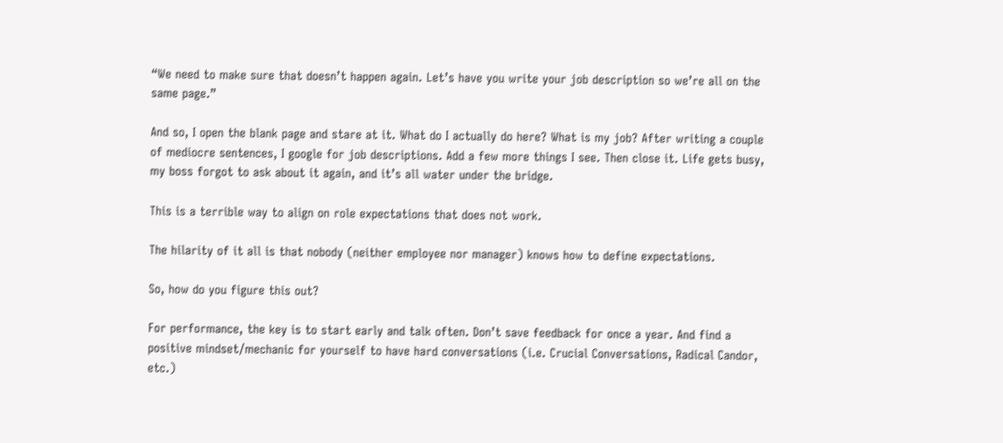“We need to make sure that doesn’t happen again. Let’s have you write your job description so we’re all on the same page.”

And so, I open the blank page and stare at it. What do I actually do here? What is my job? After writing a couple of mediocre sentences, I google for job descriptions. Add a few more things I see. Then close it. Life gets busy, my boss forgot to ask about it again, and it’s all water under the bridge.

This is a terrible way to align on role expectations that does not work.

The hilarity of it all is that nobody (neither employee nor manager) knows how to define expectations.

So, how do you figure this out?

For performance, the key is to start early and talk often. Don’t save feedback for once a year. And find a positive mindset/mechanic for yourself to have hard conversations (i.e. Crucial Conversations, Radical Candor, etc.)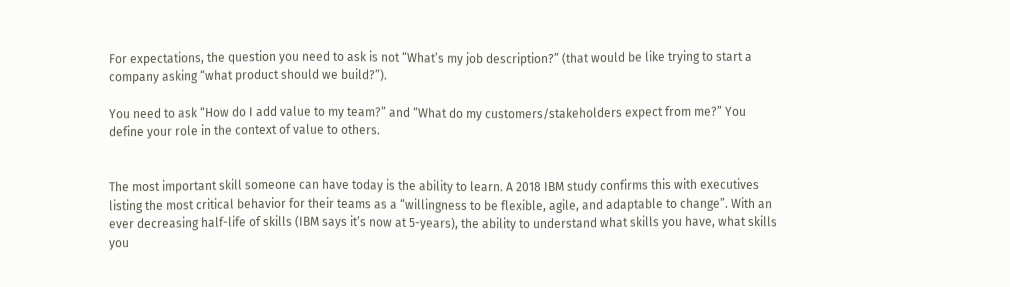For expectations, the question you need to ask is not “What’s my job description?” (that would be like trying to start a company asking “what product should we build?”).

You need to ask “How do I add value to my team?” and “What do my customers/stakeholders expect from me?” You define your role in the context of value to others.


The most important skill someone can have today is the ability to learn. A 2018 IBM study confirms this with executives listing the most critical behavior for their teams as a “willingness to be flexible, agile, and adaptable to change”. With an ever decreasing half-life of skills (IBM says it’s now at 5-years), the ability to understand what skills you have, what skills you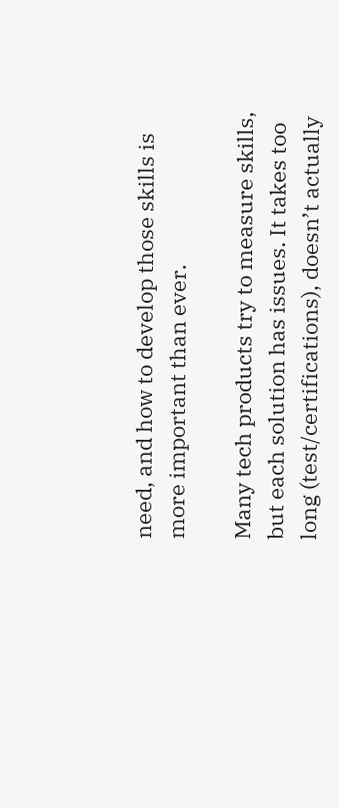need, and how to develop those skills is more important than ever.

Many tech products try to measure skills, but each solution has issues. It takes too long (test/certifications), doesn’t actually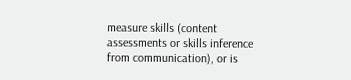measure skills (content assessments or skills inference from communication), or is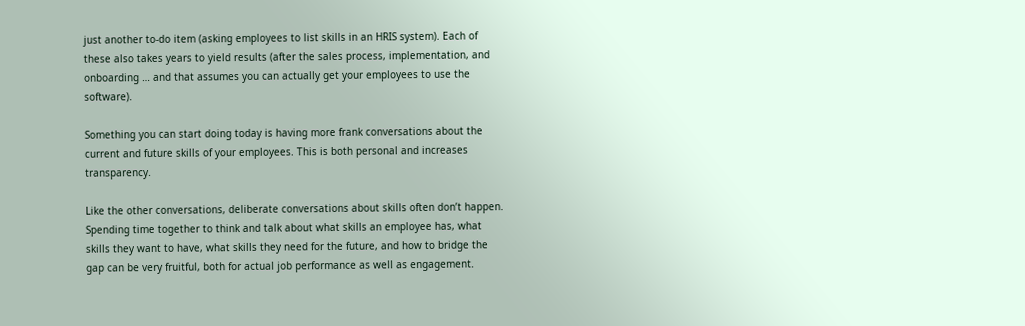just another to-do item (asking employees to list skills in an HRIS system). Each of these also takes years to yield results (after the sales process, implementation, and onboarding … and that assumes you can actually get your employees to use the software).

Something you can start doing today is having more frank conversations about the current and future skills of your employees. This is both personal and increases transparency.

Like the other conversations, deliberate conversations about skills often don’t happen. Spending time together to think and talk about what skills an employee has, what skills they want to have, what skills they need for the future, and how to bridge the gap can be very fruitful, both for actual job performance as well as engagement.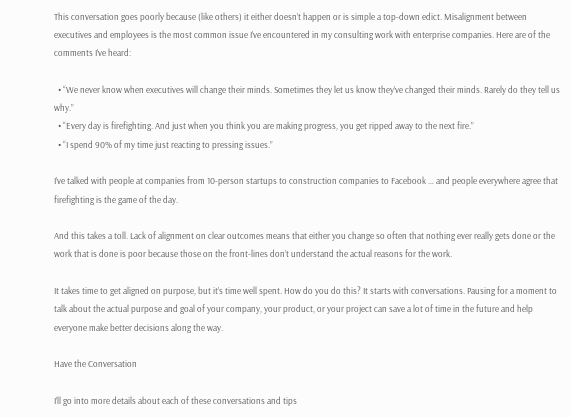This conversation goes poorly because (like others) it either doesn’t happen or is simple a top-down edict. Misalignment between executives and employees is the most common issue I’ve encountered in my consulting work with enterprise companies. Here are of the comments I’ve heard:

  • “We never know when executives will change their minds. Sometimes they let us know they’ve changed their minds. Rarely do they tell us why.”
  • “Every day is firefighting. And just when you think you are making progress, you get ripped away to the next fire.”
  • “I spend 90% of my time just reacting to pressing issues.”

I’ve talked with people at companies from 10-person startups to construction companies to Facebook … and people everywhere agree that firefighting is the game of the day.

And this takes a toll. Lack of alignment on clear outcomes means that either you change so often that nothing ever really gets done or the work that is done is poor because those on the front-lines don’t understand the actual reasons for the work.

It takes time to get aligned on purpose, but it’s time well spent. How do you do this? It starts with conversations. Pausing for a moment to talk about the actual purpose and goal of your company, your product, or your project can save a lot of time in the future and help everyone make better decisions along the way.

Have the Conversation

I’ll go into more details about each of these conversations and tips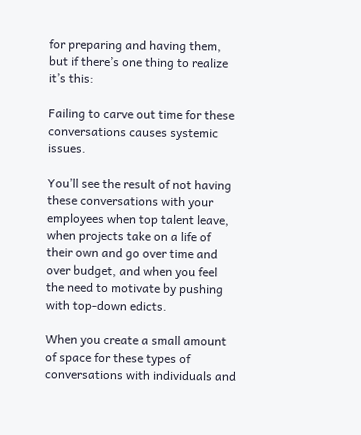for preparing and having them, but if there’s one thing to realize it’s this:

Failing to carve out time for these conversations causes systemic issues.

You’ll see the result of not having these conversations with your employees when top talent leave, when projects take on a life of their own and go over time and over budget, and when you feel the need to motivate by pushing with top-down edicts.

When you create a small amount of space for these types of conversations with individuals and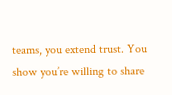teams, you extend trust. You show you’re willing to share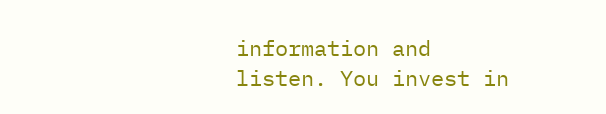information and listen. You invest in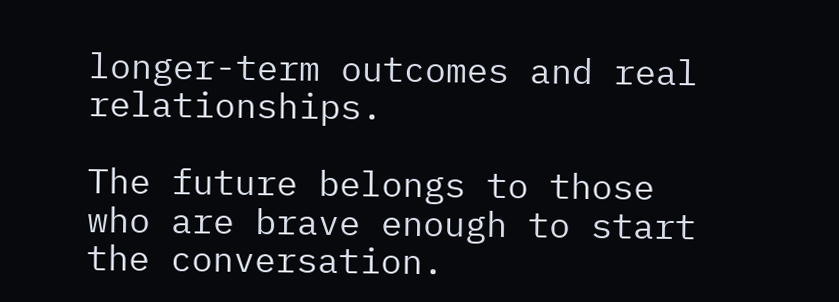longer-term outcomes and real relationships.

The future belongs to those who are brave enough to start the conversation.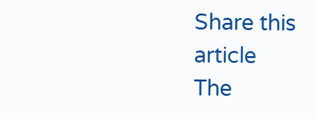Share this article
The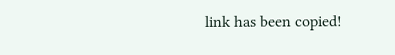link has been copied!